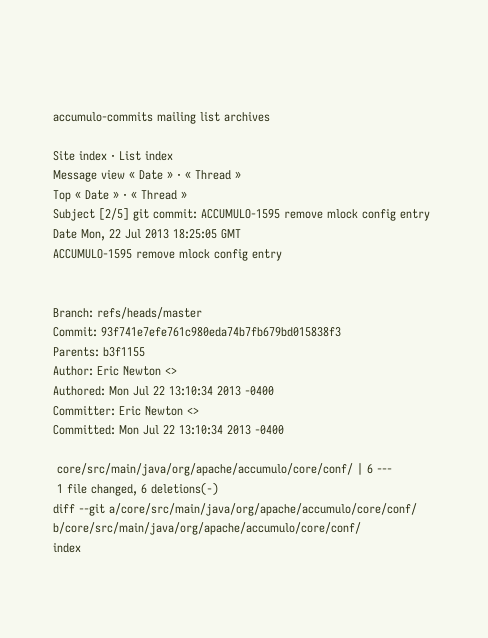accumulo-commits mailing list archives

Site index · List index
Message view « Date » · « Thread »
Top « Date » · « Thread »
Subject [2/5] git commit: ACCUMULO-1595 remove mlock config entry
Date Mon, 22 Jul 2013 18:25:05 GMT
ACCUMULO-1595 remove mlock config entry


Branch: refs/heads/master
Commit: 93f741e7efe761c980eda74b7fb679bd015838f3
Parents: b3f1155
Author: Eric Newton <>
Authored: Mon Jul 22 13:10:34 2013 -0400
Committer: Eric Newton <>
Committed: Mon Jul 22 13:10:34 2013 -0400

 core/src/main/java/org/apache/accumulo/core/conf/ | 6 ---
 1 file changed, 6 deletions(-)
diff --git a/core/src/main/java/org/apache/accumulo/core/conf/ b/core/src/main/java/org/apache/accumulo/core/conf/
index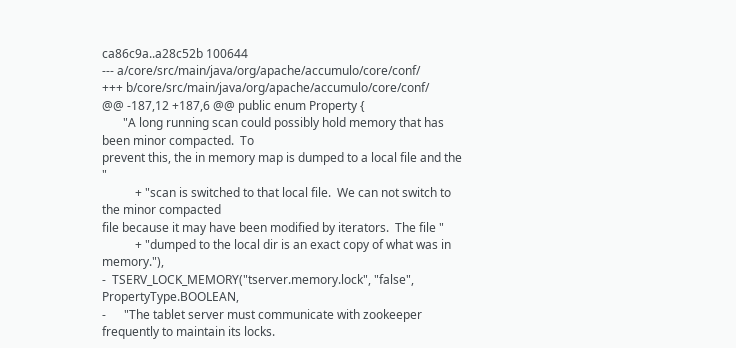ca86c9a..a28c52b 100644
--- a/core/src/main/java/org/apache/accumulo/core/conf/
+++ b/core/src/main/java/org/apache/accumulo/core/conf/
@@ -187,12 +187,6 @@ public enum Property {
       "A long running scan could possibly hold memory that has been minor compacted.  To
prevent this, the in memory map is dumped to a local file and the "
           + "scan is switched to that local file.  We can not switch to the minor compacted
file because it may have been modified by iterators.  The file "
           + "dumped to the local dir is an exact copy of what was in memory."),
-  TSERV_LOCK_MEMORY("tserver.memory.lock", "false", PropertyType.BOOLEAN,
-      "The tablet server must communicate with zookeeper frequently to maintain its locks.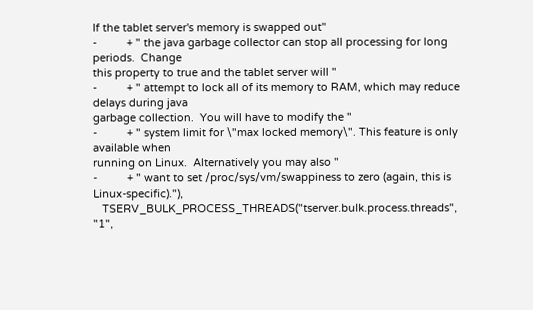If the tablet server's memory is swapped out"
-          + " the java garbage collector can stop all processing for long periods.  Change
this property to true and the tablet server will "
-          + " attempt to lock all of its memory to RAM, which may reduce delays during java
garbage collection.  You will have to modify the "
-          + " system limit for \"max locked memory\". This feature is only available when
running on Linux.  Alternatively you may also "
-          + " want to set /proc/sys/vm/swappiness to zero (again, this is Linux-specific)."),
   TSERV_BULK_PROCESS_THREADS("tserver.bulk.process.threads", "1",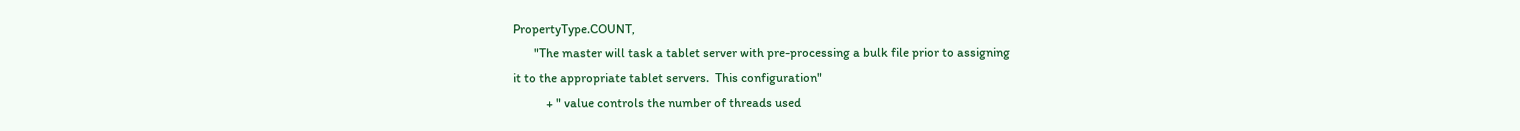PropertyType.COUNT,
       "The master will task a tablet server with pre-processing a bulk file prior to assigning
it to the appropriate tablet servers.  This configuration"
           + " value controls the number of threads used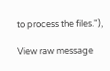to process the files."),

View raw message